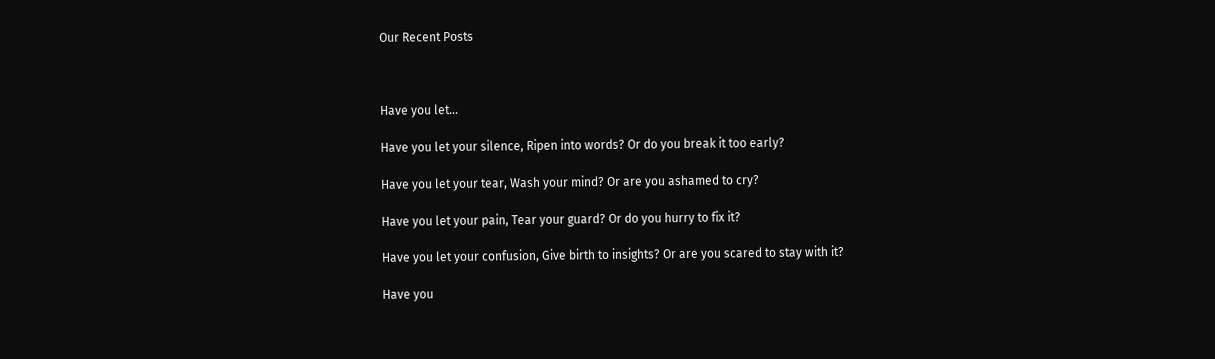Our Recent Posts



Have you let...

Have you let your silence, Ripen into words? Or do you break it too early?

Have you let your tear, Wash your mind? Or are you ashamed to cry?

Have you let your pain, Tear your guard? Or do you hurry to fix it?

Have you let your confusion, Give birth to insights? Or are you scared to stay with it?

Have you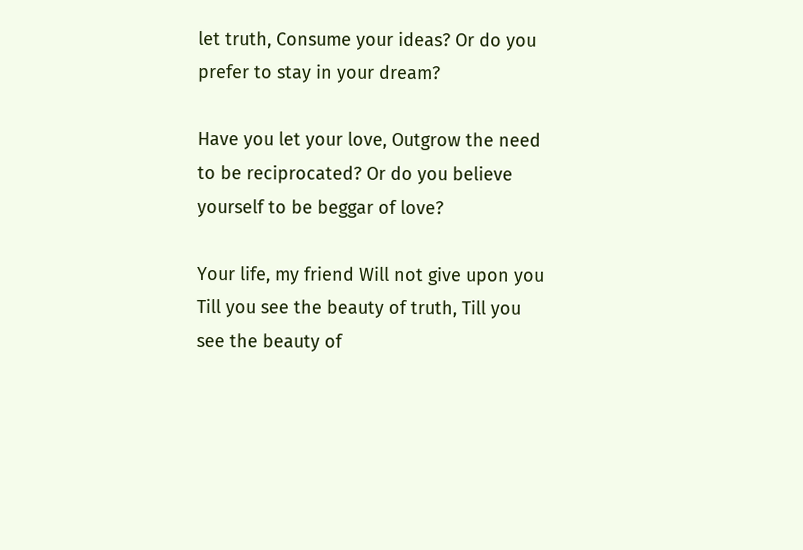let truth, Consume your ideas? Or do you prefer to stay in your dream?

Have you let your love, Outgrow the need to be reciprocated? Or do you believe yourself to be beggar of love?

Your life, my friend Will not give upon you Till you see the beauty of truth, Till you see the beauty of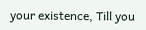your existence, Till you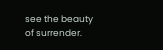see the beauty of surrender.